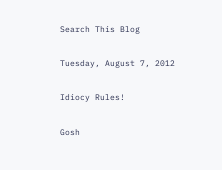Search This Blog

Tuesday, August 7, 2012

Idiocy Rules!

Gosh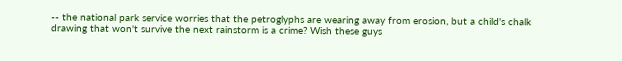-- the national park service worries that the petroglyphs are wearing away from erosion, but a child's chalk drawing that won't survive the next rainstorm is a crime? Wish these guys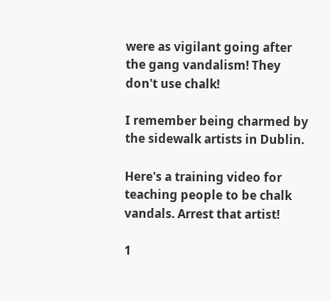were as vigilant going after the gang vandalism! They don't use chalk!

I remember being charmed by the sidewalk artists in Dublin.

Here's a training video for teaching people to be chalk vandals. Arrest that artist!

1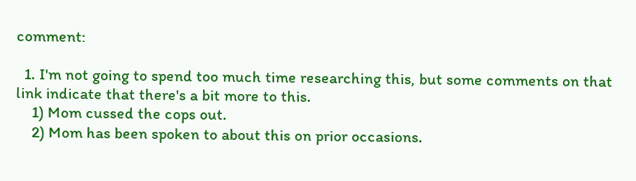comment:

  1. I'm not going to spend too much time researching this, but some comments on that link indicate that there's a bit more to this.
    1) Mom cussed the cops out.
    2) Mom has been spoken to about this on prior occasions.